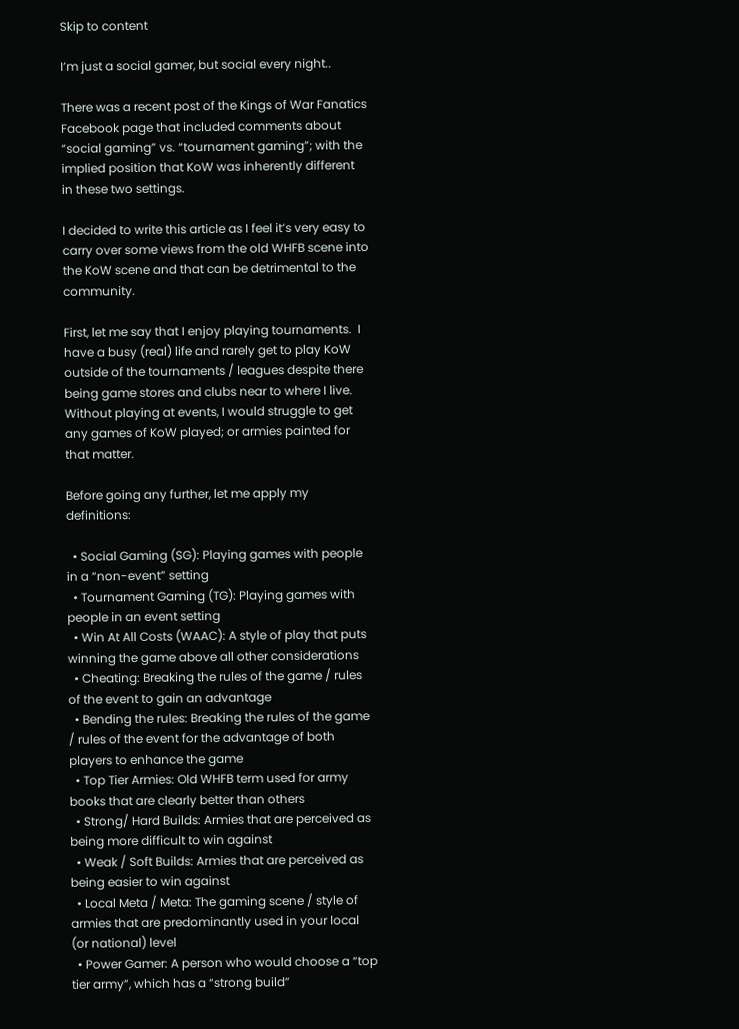Skip to content

I’m just a social gamer, but social every night..

There was a recent post of the Kings of War Fanatics Facebook page that included comments about “social gaming” vs. “tournament gaming”; with the implied position that KoW was inherently different in these two settings.

I decided to write this article as I feel it’s very easy to carry over some views from the old WHFB scene into the KoW scene and that can be detrimental to the community.

First, let me say that I enjoy playing tournaments.  I have a busy (real) life and rarely get to play KoW outside of the tournaments / leagues despite there being game stores and clubs near to where I live.  Without playing at events, I would struggle to get any games of KoW played; or armies painted for that matter.

Before going any further, let me apply my definitions:

  • Social Gaming (SG): Playing games with people in a “non-event” setting
  • Tournament Gaming (TG): Playing games with people in an event setting
  • Win At All Costs (WAAC): A style of play that puts winning the game above all other considerations
  • Cheating: Breaking the rules of the game / rules of the event to gain an advantage
  • Bending the rules: Breaking the rules of the game / rules of the event for the advantage of both players to enhance the game
  • Top Tier Armies: Old WHFB term used for army books that are clearly better than others
  • Strong/ Hard Builds: Armies that are perceived as being more difficult to win against
  • Weak / Soft Builds: Armies that are perceived as being easier to win against
  • Local Meta / Meta: The gaming scene / style of armies that are predominantly used in your local (or national) level
  • Power Gamer: A person who would choose a “top tier army”, which has a “strong build”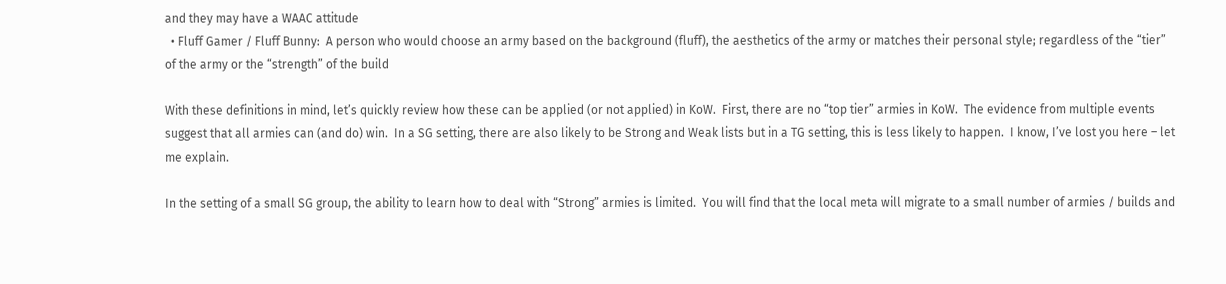and they may have a WAAC attitude
  • Fluff Gamer / Fluff Bunny:  A person who would choose an army based on the background (fluff), the aesthetics of the army or matches their personal style; regardless of the “tier” of the army or the “strength” of the build

With these definitions in mind, let’s quickly review how these can be applied (or not applied) in KoW.  First, there are no “top tier” armies in KoW.  The evidence from multiple events suggest that all armies can (and do) win.  In a SG setting, there are also likely to be Strong and Weak lists but in a TG setting, this is less likely to happen.  I know, I’ve lost you here – let me explain.

In the setting of a small SG group, the ability to learn how to deal with “Strong” armies is limited.  You will find that the local meta will migrate to a small number of armies / builds and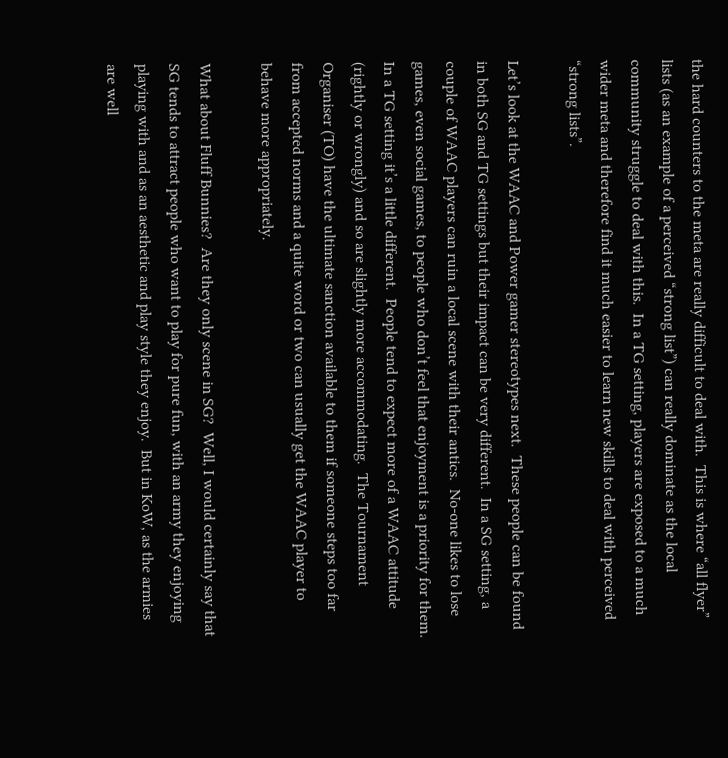the hard counters to the meta are really difficult to deal with.  This is where “all flyer” lists (as an example of a perceived “strong list”) can really dominate as the local community struggle to deal with this.  In a TG setting, players are exposed to a much wider meta and therefore find it much easier to learn new skills to deal with perceived “strong lists”.

Let’s look at the WAAC and Power gamer stereotypes next.  These people can be found in both SG and TG settings but their impact can be very different.  In a SG setting, a couple of WAAC players can ruin a local scene with their antics.  No-one likes to lose games, even social games, to people who don’t feel that enjoyment is a priority for them.  In a TG setting it’s a little different.  People tend to expect more of a WAAC attitude (rightly or wrongly) and so are slightly more accommodating.  The Tournament Organiser (TO) have the ultimate sanction available to them if someone steps too far from accepted norms and a quite word or two can usually get the WAAC player to behave more appropriately.

What about Fluff Bunnies?  Are they only scene in SG?  Well, I would certainly say that SG tends to attract people who want to play for pure fun, with an army they enjoying playing with and as an aesthetic and play style they enjoy.  But in KoW, as the armies are well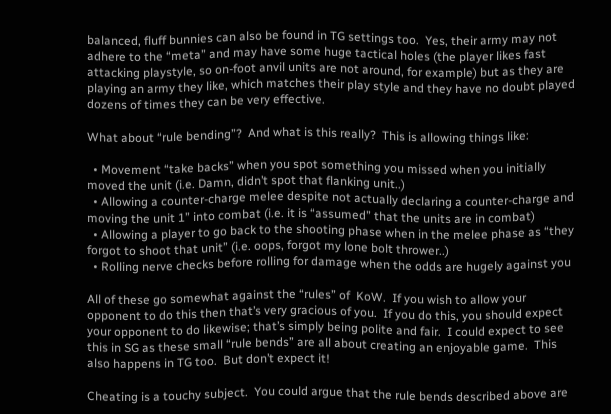balanced, fluff bunnies can also be found in TG settings too.  Yes, their army may not adhere to the “meta” and may have some huge tactical holes (the player likes fast attacking playstyle, so on-foot anvil units are not around, for example) but as they are playing an army they like, which matches their play style and they have no doubt played dozens of times they can be very effective.

What about “rule bending”?  And what is this really?  This is allowing things like:

  • Movement “take backs” when you spot something you missed when you initially moved the unit (i.e. Damn, didn’t spot that flanking unit..)
  • Allowing a counter-charge melee despite not actually declaring a counter-charge and moving the unit 1” into combat (i.e. it is “assumed” that the units are in combat)
  • Allowing a player to go back to the shooting phase when in the melee phase as “they forgot to shoot that unit” (i.e. oops, forgot my lone bolt thrower..)
  • Rolling nerve checks before rolling for damage when the odds are hugely against you

All of these go somewhat against the “rules” of  KoW.  If you wish to allow your opponent to do this then that’s very gracious of you.  If you do this, you should expect your opponent to do likewise; that’s simply being polite and fair.  I could expect to see this in SG as these small “rule bends” are all about creating an enjoyable game.  This also happens in TG too.  But don’t expect it!

Cheating is a touchy subject.  You could argue that the rule bends described above are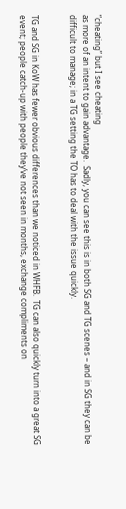“cheating” but I see cheating
as more of an intent to gain advantage.  Sadly, you can see this is in both SG and TG scenes – and in SG they can be difficult to manage; in a TG setting the TO has to deal with the issue quickly.


TG and SG in KoW has fewer obvious differences than we noticed in WHFB.  TG can also quickly turn into a great SG event; people catch-up with people they’ve not seen in months, exchange compliments on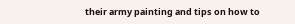their army painting and tips on how to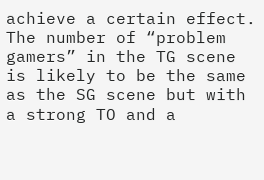achieve a certain effect.  The number of “problem gamers” in the TG scene is likely to be the same as the SG scene but with a strong TO and a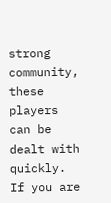strong community, these players can be dealt with quickly.  If you are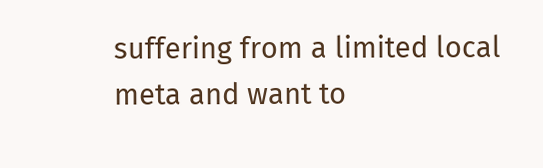suffering from a limited local meta and want to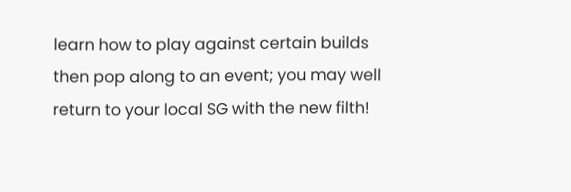learn how to play against certain builds then pop along to an event; you may well return to your local SG with the new filth!